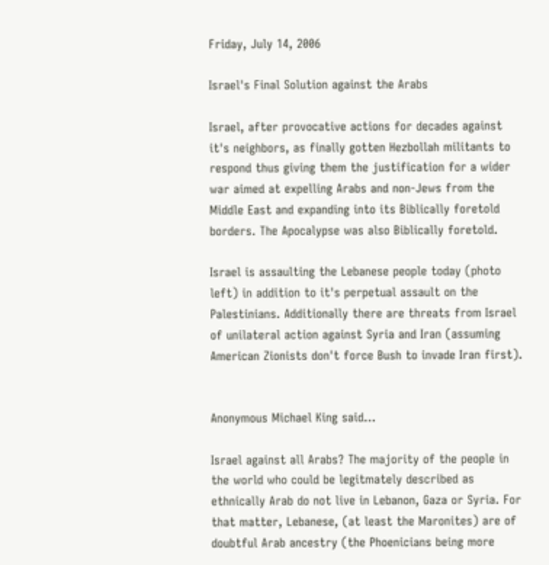Friday, July 14, 2006

Israel's Final Solution against the Arabs

Israel, after provocative actions for decades against it's neighbors, as finally gotten Hezbollah militants to respond thus giving them the justification for a wider war aimed at expelling Arabs and non-Jews from the Middle East and expanding into its Biblically foretold borders. The Apocalypse was also Biblically foretold.

Israel is assaulting the Lebanese people today (photo left) in addition to it's perpetual assault on the Palestinians. Additionally there are threats from Israel of unilateral action against Syria and Iran (assuming American Zionists don't force Bush to invade Iran first).


Anonymous Michael King said...

Israel against all Arabs? The majority of the people in the world who could be legitmately described as ethnically Arab do not live in Lebanon, Gaza or Syria. For that matter, Lebanese, (at least the Maronites) are of doubtful Arab ancestry (the Phoenicians being more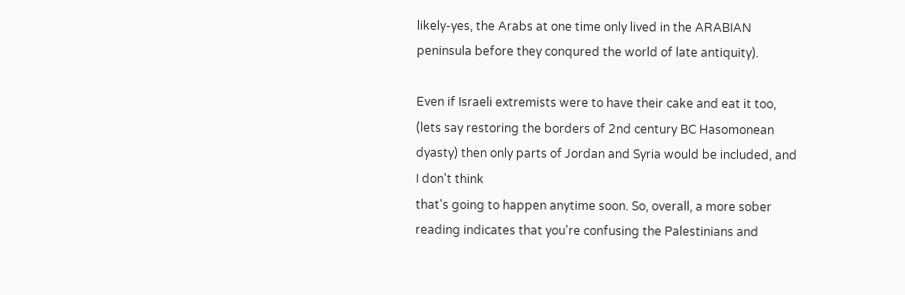likely-yes, the Arabs at one time only lived in the ARABIAN peninsula before they conqured the world of late antiquity).

Even if Israeli extremists were to have their cake and eat it too, (lets say restoring the borders of 2nd century BC Hasomonean dyasty) then only parts of Jordan and Syria would be included, and I don't think
that's going to happen anytime soon. So, overall, a more sober reading indicates that you're confusing the Palestinians and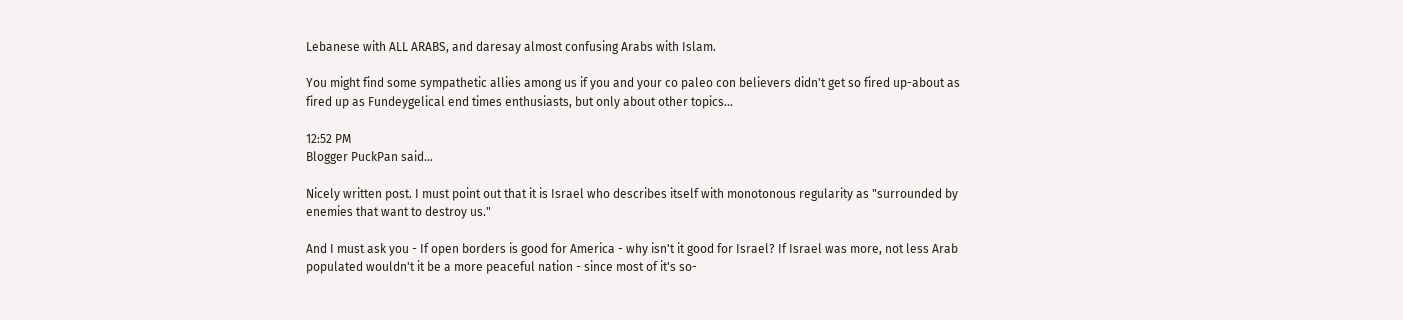Lebanese with ALL ARABS, and daresay almost confusing Arabs with Islam.

You might find some sympathetic allies among us if you and your co paleo con believers didn't get so fired up-about as fired up as Fundeygelical end times enthusiasts, but only about other topics...

12:52 PM
Blogger PuckPan said...

Nicely written post. I must point out that it is Israel who describes itself with monotonous regularity as "surrounded by enemies that want to destroy us."

And I must ask you - If open borders is good for America - why isn't it good for Israel? If Israel was more, not less Arab populated wouldn't it be a more peaceful nation - since most of it's so-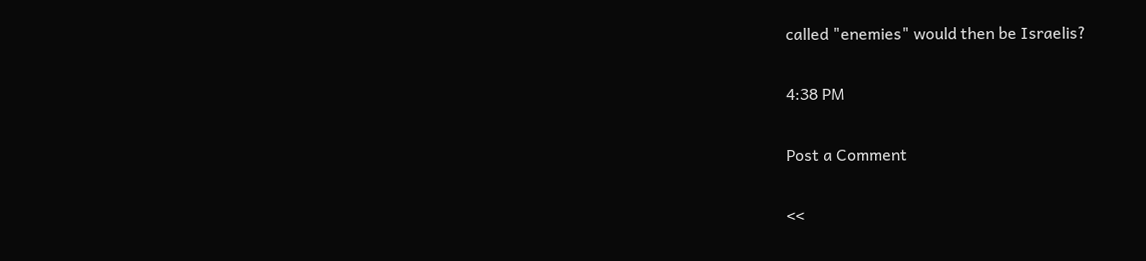called "enemies" would then be Israelis?

4:38 PM

Post a Comment

<<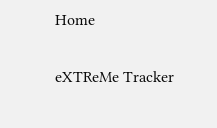Home

eXTReMe Tracker